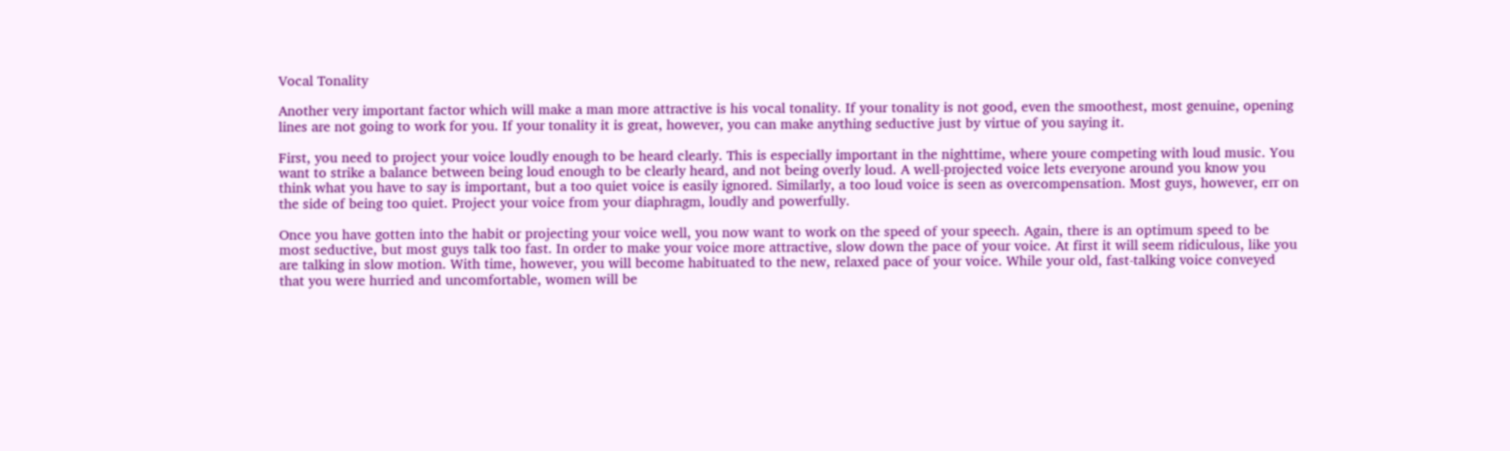Vocal Tonality

Another very important factor which will make a man more attractive is his vocal tonality. If your tonality is not good, even the smoothest, most genuine, opening lines are not going to work for you. If your tonality it is great, however, you can make anything seductive just by virtue of you saying it.

First, you need to project your voice loudly enough to be heard clearly. This is especially important in the nighttime, where youre competing with loud music. You want to strike a balance between being loud enough to be clearly heard, and not being overly loud. A well-projected voice lets everyone around you know you think what you have to say is important, but a too quiet voice is easily ignored. Similarly, a too loud voice is seen as overcompensation. Most guys, however, err on the side of being too quiet. Project your voice from your diaphragm, loudly and powerfully.

Once you have gotten into the habit or projecting your voice well, you now want to work on the speed of your speech. Again, there is an optimum speed to be most seductive, but most guys talk too fast. In order to make your voice more attractive, slow down the pace of your voice. At first it will seem ridiculous, like you are talking in slow motion. With time, however, you will become habituated to the new, relaxed pace of your voice. While your old, fast-talking voice conveyed that you were hurried and uncomfortable, women will be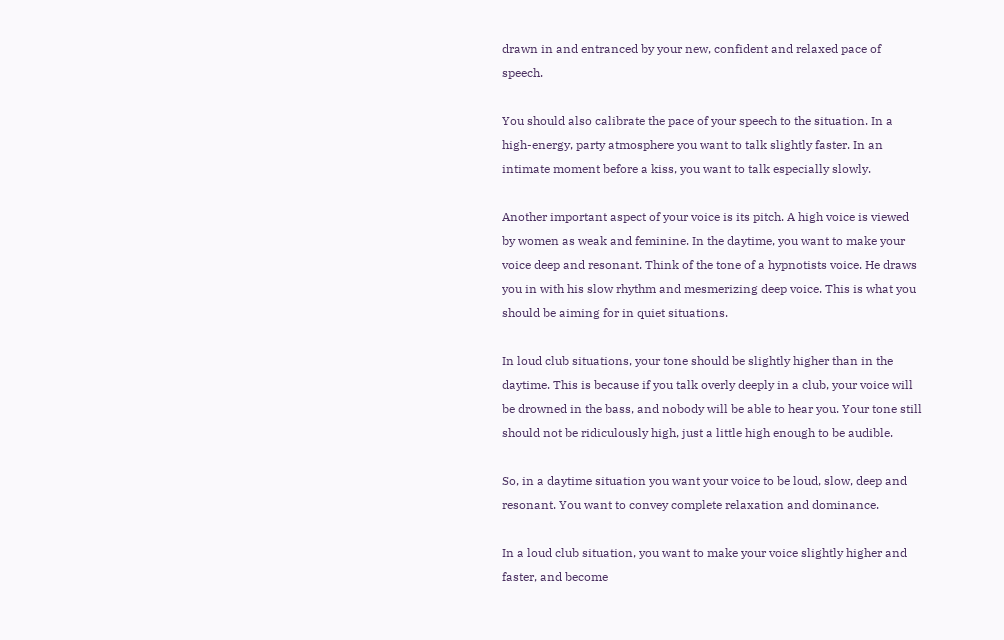drawn in and entranced by your new, confident and relaxed pace of speech.

You should also calibrate the pace of your speech to the situation. In a high-energy, party atmosphere you want to talk slightly faster. In an intimate moment before a kiss, you want to talk especially slowly.

Another important aspect of your voice is its pitch. A high voice is viewed by women as weak and feminine. In the daytime, you want to make your voice deep and resonant. Think of the tone of a hypnotists voice. He draws you in with his slow rhythm and mesmerizing deep voice. This is what you should be aiming for in quiet situations.

In loud club situations, your tone should be slightly higher than in the daytime. This is because if you talk overly deeply in a club, your voice will be drowned in the bass, and nobody will be able to hear you. Your tone still should not be ridiculously high, just a little high enough to be audible.

So, in a daytime situation you want your voice to be loud, slow, deep and resonant. You want to convey complete relaxation and dominance.

In a loud club situation, you want to make your voice slightly higher and faster, and become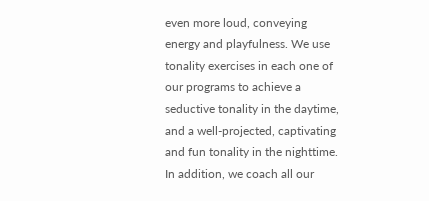even more loud, conveying energy and playfulness. We use tonality exercises in each one of our programs to achieve a seductive tonality in the daytime, and a well-projected, captivating and fun tonality in the nighttime. In addition, we coach all our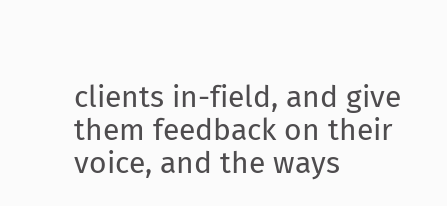clients in-field, and give them feedback on their voice, and the ways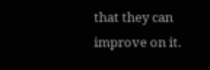that they can improve on it.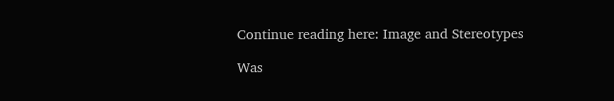Continue reading here: Image and Stereotypes

Was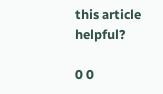this article helpful?

0 0